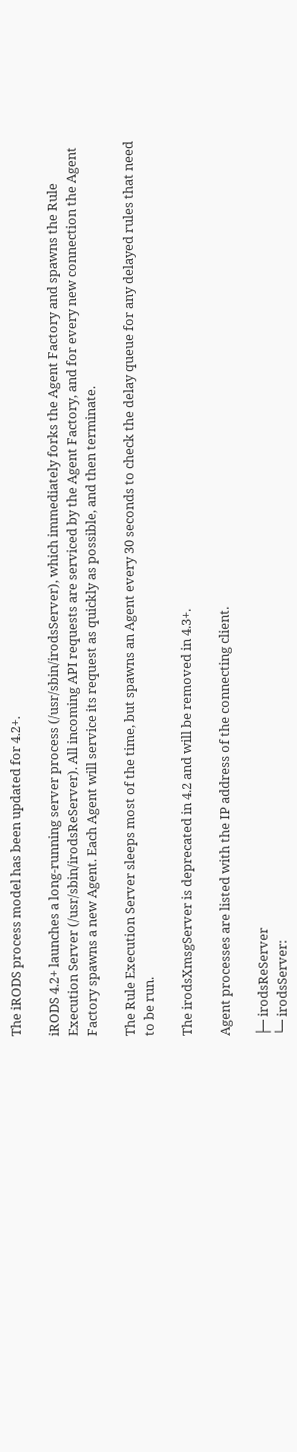The iRODS process model has been updated for 4.2+.

iRODS 4.2+ launches a long-running server process (/usr/sbin/irodsServer), which immediately forks the Agent Factory and spawns the Rule Execution Server (/usr/sbin/irodsReServer). All incoming API requests are serviced by the Agent Factory, and for every new connection the Agent Factory spawns a new Agent. Each Agent will service its request as quickly as possible, and then terminate.

The Rule Execution Server sleeps most of the time, but spawns an Agent every 30 seconds to check the delay queue for any delayed rules that need to be run.

The irodsXmsgServer is deprecated in 4.2 and will be removed in 4.3+.

Agent processes are listed with the IP address of the connecting client.

├─ irodsReServer
└─ irodsServer: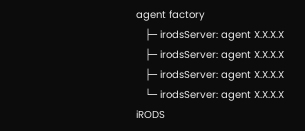agent factory
   ├─ irodsServer: agent X.X.X.X
   ├─ irodsServer: agent X.X.X.X
   ├─ irodsServer: agent X.X.X.X
   └─ irodsServer: agent X.X.X.X
iRODS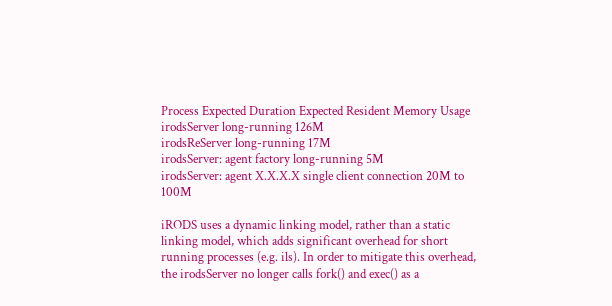Process Expected Duration Expected Resident Memory Usage
irodsServer long-running 126M
irodsReServer long-running 17M
irodsServer: agent factory long-running 5M
irodsServer: agent X.X.X.X single client connection 20M to 100M

iRODS uses a dynamic linking model, rather than a static linking model, which adds significant overhead for short running processes (e.g. ils). In order to mitigate this overhead, the irodsServer no longer calls fork() and exec() as a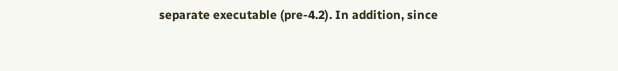separate executable (pre-4.2). In addition, since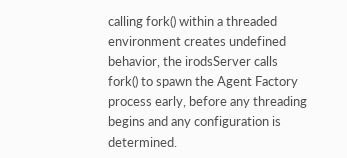calling fork() within a threaded environment creates undefined behavior, the irodsServer calls fork() to spawn the Agent Factory process early, before any threading begins and any configuration is determined.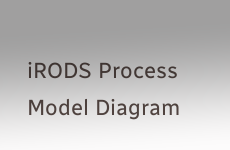iRODS Process Model Diagram